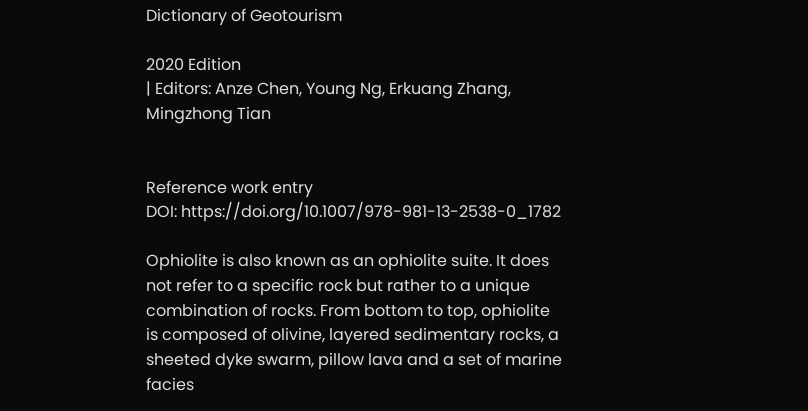Dictionary of Geotourism

2020 Edition
| Editors: Anze Chen, Young Ng, Erkuang Zhang, Mingzhong Tian


Reference work entry
DOI: https://doi.org/10.1007/978-981-13-2538-0_1782

Ophiolite is also known as an ophiolite suite. It does not refer to a specific rock but rather to a unique combination of rocks. From bottom to top, ophiolite is composed of olivine, layered sedimentary rocks, a sheeted dyke swarm, pillow lava and a set of marine facies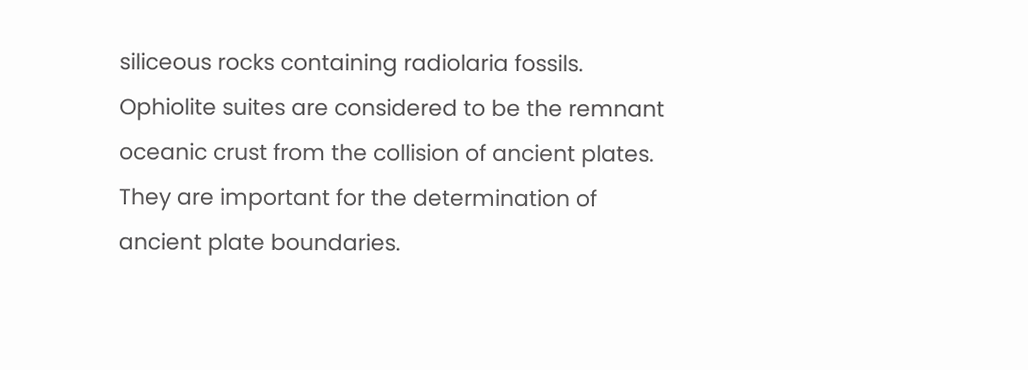siliceous rocks containing radiolaria fossils. Ophiolite suites are considered to be the remnant oceanic crust from the collision of ancient plates. They are important for the determination of ancient plate boundaries.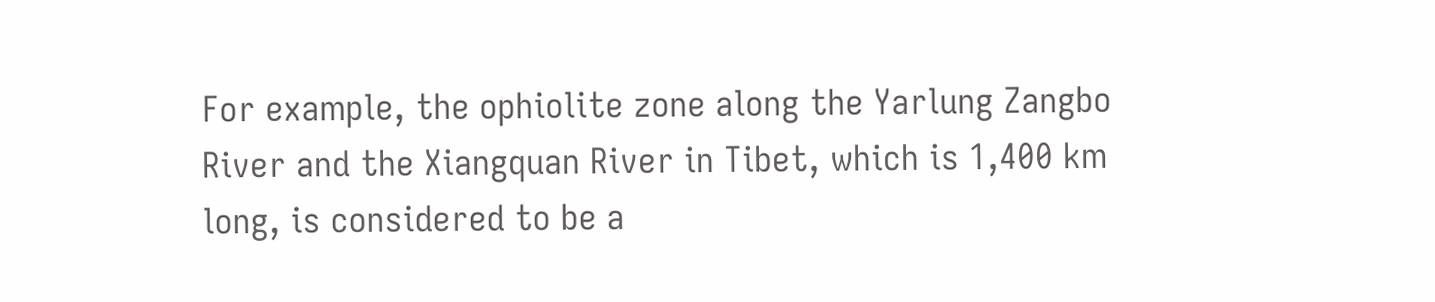For example, the ophiolite zone along the Yarlung Zangbo River and the Xiangquan River in Tibet, which is 1,400 km long, is considered to be a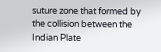suture zone that formed by the collision between the Indian Plate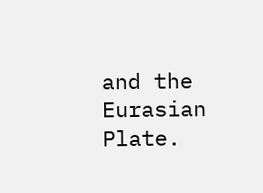and the Eurasian Plate.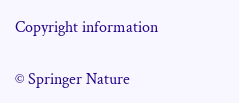Copyright information

© Springer Nature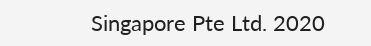Singapore Pte Ltd. 2020